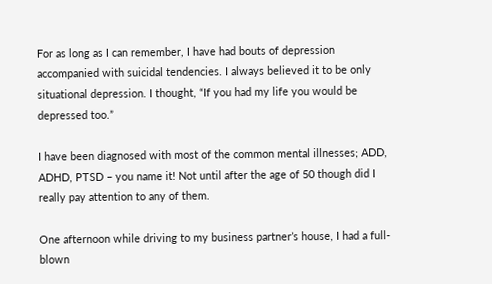For as long as I can remember, I have had bouts of depression accompanied with suicidal tendencies. I always believed it to be only situational depression. I thought, “If you had my life you would be depressed too.”

I have been diagnosed with most of the common mental illnesses; ADD, ADHD, PTSD – you name it! Not until after the age of 50 though did I really pay attention to any of them.

One afternoon while driving to my business partner’s house, I had a full-blown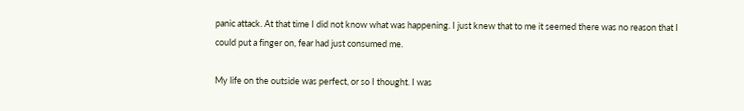panic attack. At that time I did not know what was happening. I just knew that to me it seemed there was no reason that I could put a finger on, fear had just consumed me.

My life on the outside was perfect, or so I thought. I was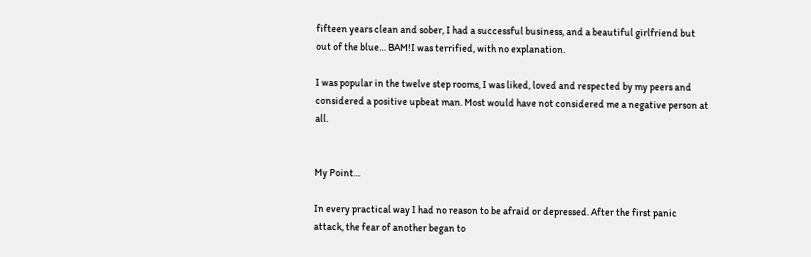fifteen years clean and sober, I had a successful business, and a beautiful girlfriend but out of the blue… BAM!I was terrified, with no explanation.

I was popular in the twelve step rooms, I was liked, loved and respected by my peers and considered a positive upbeat man. Most would have not considered me a negative person at all.


My Point…

In every practical way I had no reason to be afraid or depressed. After the first panic attack, the fear of another began to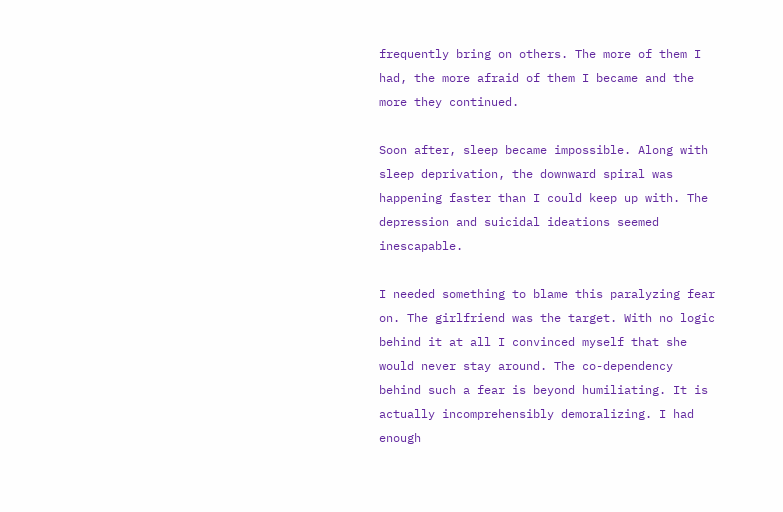frequently bring on others. The more of them I had, the more afraid of them I became and the more they continued.

Soon after, sleep became impossible. Along with sleep deprivation, the downward spiral was happening faster than I could keep up with. The depression and suicidal ideations seemed inescapable.

I needed something to blame this paralyzing fear on. The girlfriend was the target. With no logic behind it at all I convinced myself that she would never stay around. The co-dependency behind such a fear is beyond humiliating. It is actually incomprehensibly demoralizing. I had enough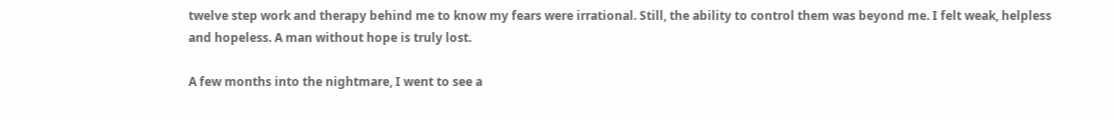twelve step work and therapy behind me to know my fears were irrational. Still, the ability to control them was beyond me. I felt weak, helpless and hopeless. A man without hope is truly lost.

A few months into the nightmare, I went to see a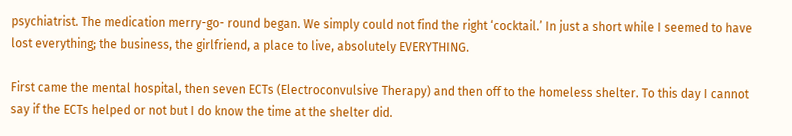psychiatrist. The medication merry-go- round began. We simply could not find the right ‘cocktail.’ In just a short while I seemed to have lost everything; the business, the girlfriend, a place to live, absolutely EVERYTHING.

First came the mental hospital, then seven ECTs (Electroconvulsive Therapy) and then off to the homeless shelter. To this day I cannot say if the ECTs helped or not but I do know the time at the shelter did.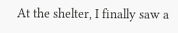At the shelter, I finally saw a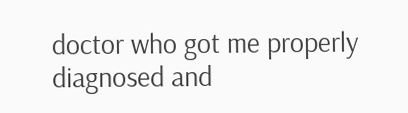doctor who got me properly diagnosed and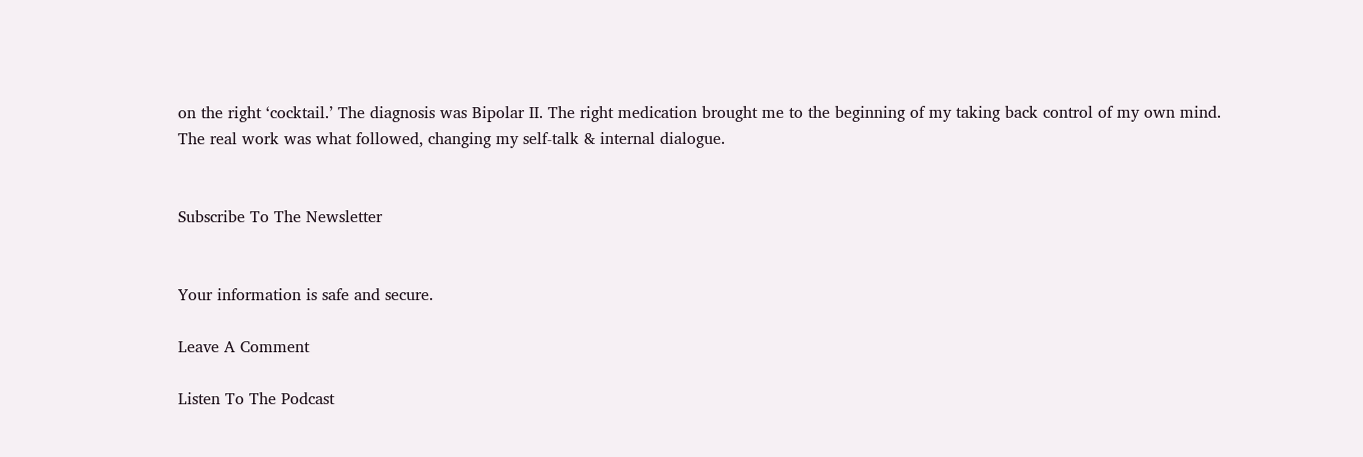on the right ‘cocktail.’ The diagnosis was Bipolar II. The right medication brought me to the beginning of my taking back control of my own mind. The real work was what followed, changing my self-talk & internal dialogue.


Subscribe To The Newsletter


Your information is safe and secure.

Leave A Comment

Listen To The Podcast